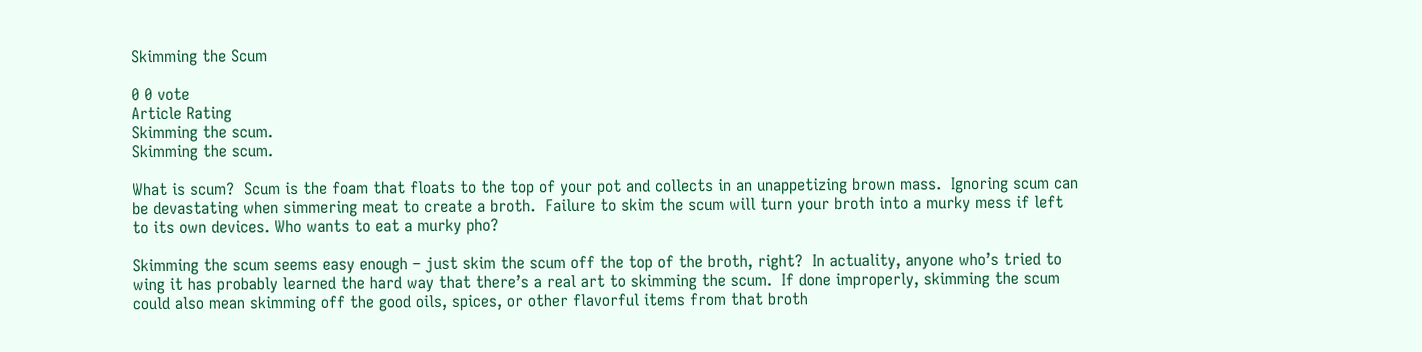Skimming the Scum

0 0 vote
Article Rating
Skimming the scum.
Skimming the scum.

What is scum?  Scum is the foam that floats to the top of your pot and collects in an unappetizing brown mass.  Ignoring scum can be devastating when simmering meat to create a broth.  Failure to skim the scum will turn your broth into a murky mess if left to its own devices. Who wants to eat a murky pho?

Skimming the scum seems easy enough – just skim the scum off the top of the broth, right?  In actuality, anyone who’s tried to wing it has probably learned the hard way that there’s a real art to skimming the scum.  If done improperly, skimming the scum could also mean skimming off the good oils, spices, or other flavorful items from that broth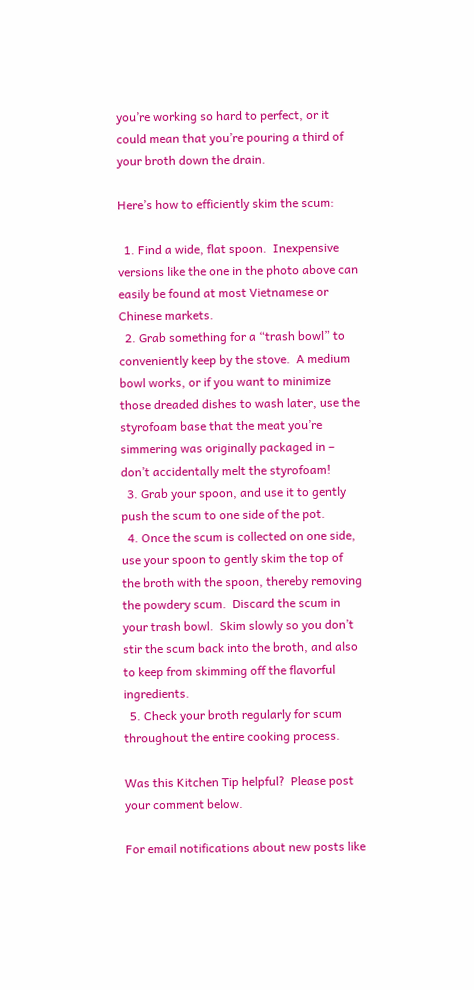you’re working so hard to perfect, or it could mean that you’re pouring a third of your broth down the drain.

Here’s how to efficiently skim the scum:

  1. Find a wide, flat spoon.  Inexpensive versions like the one in the photo above can easily be found at most Vietnamese or Chinese markets.
  2. Grab something for a “trash bowl” to conveniently keep by the stove.  A medium bowl works, or if you want to minimize those dreaded dishes to wash later, use the styrofoam base that the meat you’re simmering was originally packaged in – don’t accidentally melt the styrofoam!
  3. Grab your spoon, and use it to gently push the scum to one side of the pot.
  4. Once the scum is collected on one side, use your spoon to gently skim the top of the broth with the spoon, thereby removing the powdery scum.  Discard the scum in your trash bowl.  Skim slowly so you don’t stir the scum back into the broth, and also to keep from skimming off the flavorful ingredients.
  5. Check your broth regularly for scum throughout the entire cooking process.

Was this Kitchen Tip helpful?  Please post your comment below.

For email notifications about new posts like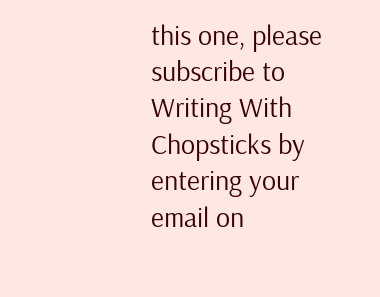this one, please subscribe to Writing With Chopsticks by entering your email on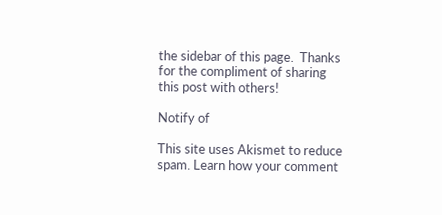the sidebar of this page.  Thanks for the compliment of sharing this post with others!

Notify of

This site uses Akismet to reduce spam. Learn how your comment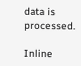data is processed.

Inline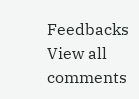Feedbacks
View all comments